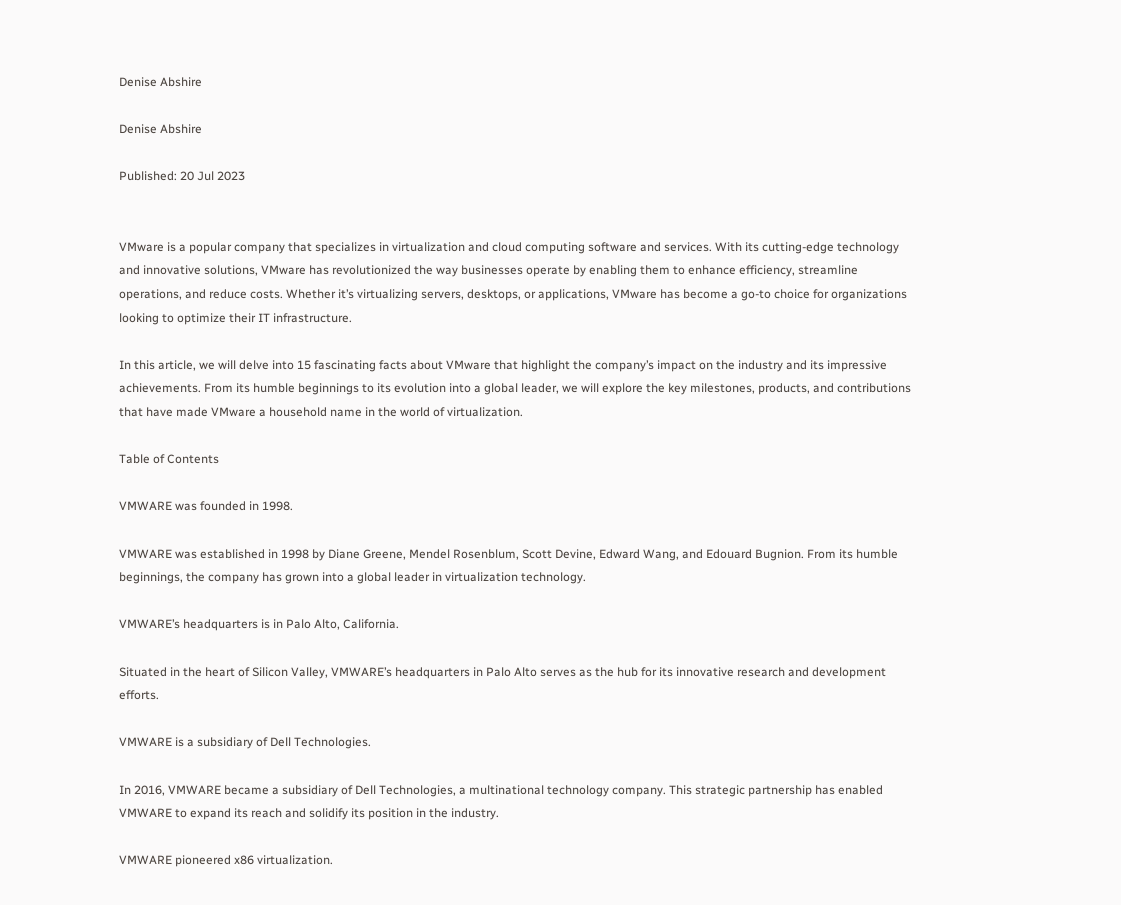Denise Abshire

Denise Abshire

Published: 20 Jul 2023


VMware is a popular company that specializes in virtualization and cloud computing software and services. With its cutting-edge technology and innovative solutions, VMware has revolutionized the way businesses operate by enabling them to enhance efficiency, streamline operations, and reduce costs. Whether it’s virtualizing servers, desktops, or applications, VMware has become a go-to choice for organizations looking to optimize their IT infrastructure.

In this article, we will delve into 15 fascinating facts about VMware that highlight the company’s impact on the industry and its impressive achievements. From its humble beginnings to its evolution into a global leader, we will explore the key milestones, products, and contributions that have made VMware a household name in the world of virtualization.

Table of Contents

VMWARE was founded in 1998.

VMWARE was established in 1998 by Diane Greene, Mendel Rosenblum, Scott Devine, Edward Wang, and Edouard Bugnion. From its humble beginnings, the company has grown into a global leader in virtualization technology.

VMWARE’s headquarters is in Palo Alto, California.

Situated in the heart of Silicon Valley, VMWARE’s headquarters in Palo Alto serves as the hub for its innovative research and development efforts.

VMWARE is a subsidiary of Dell Technologies.

In 2016, VMWARE became a subsidiary of Dell Technologies, a multinational technology company. This strategic partnership has enabled VMWARE to expand its reach and solidify its position in the industry.

VMWARE pioneered x86 virtualization.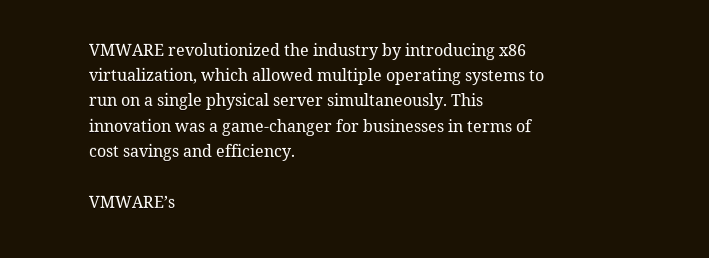VMWARE revolutionized the industry by introducing x86 virtualization, which allowed multiple operating systems to run on a single physical server simultaneously. This innovation was a game-changer for businesses in terms of cost savings and efficiency.

VMWARE’s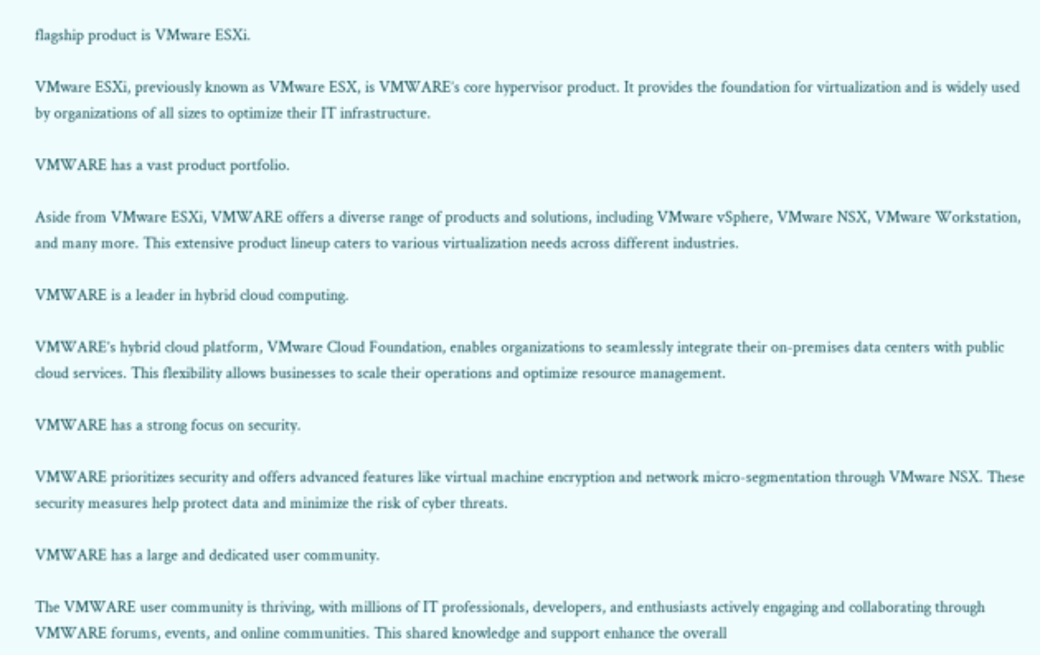flagship product is VMware ESXi.

VMware ESXi, previously known as VMware ESX, is VMWARE’s core hypervisor product. It provides the foundation for virtualization and is widely used by organizations of all sizes to optimize their IT infrastructure.

VMWARE has a vast product portfolio.

Aside from VMware ESXi, VMWARE offers a diverse range of products and solutions, including VMware vSphere, VMware NSX, VMware Workstation, and many more. This extensive product lineup caters to various virtualization needs across different industries.

VMWARE is a leader in hybrid cloud computing.

VMWARE’s hybrid cloud platform, VMware Cloud Foundation, enables organizations to seamlessly integrate their on-premises data centers with public cloud services. This flexibility allows businesses to scale their operations and optimize resource management.

VMWARE has a strong focus on security.

VMWARE prioritizes security and offers advanced features like virtual machine encryption and network micro-segmentation through VMware NSX. These security measures help protect data and minimize the risk of cyber threats.

VMWARE has a large and dedicated user community.

The VMWARE user community is thriving, with millions of IT professionals, developers, and enthusiasts actively engaging and collaborating through VMWARE forums, events, and online communities. This shared knowledge and support enhance the overall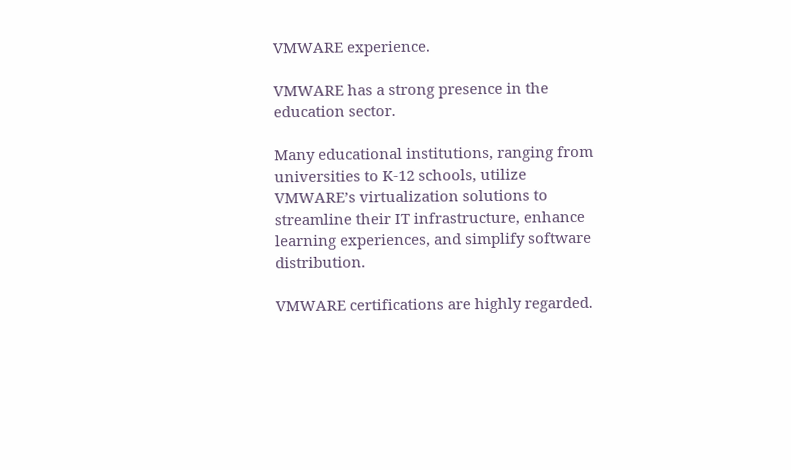VMWARE experience.

VMWARE has a strong presence in the education sector.

Many educational institutions, ranging from universities to K-12 schools, utilize VMWARE’s virtualization solutions to streamline their IT infrastructure, enhance learning experiences, and simplify software distribution.

VMWARE certifications are highly regarded.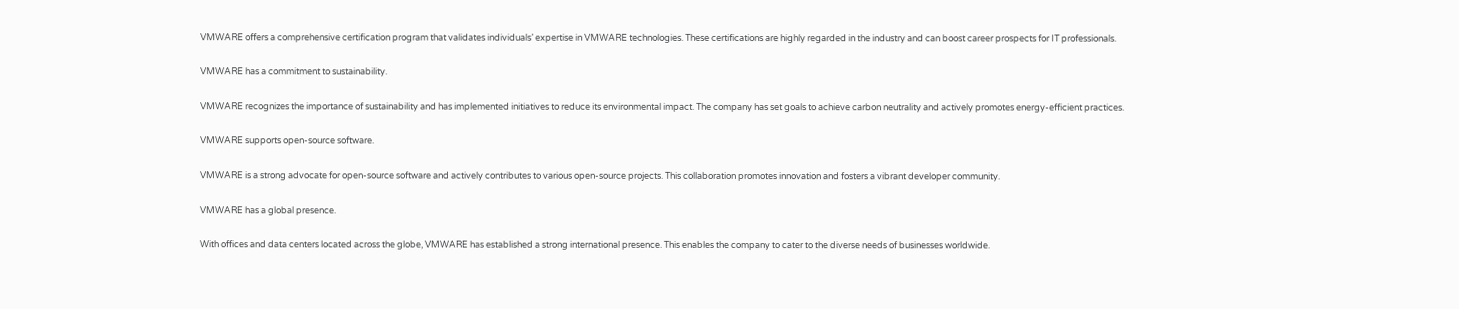VMWARE offers a comprehensive certification program that validates individuals’ expertise in VMWARE technologies. These certifications are highly regarded in the industry and can boost career prospects for IT professionals.

VMWARE has a commitment to sustainability.

VMWARE recognizes the importance of sustainability and has implemented initiatives to reduce its environmental impact. The company has set goals to achieve carbon neutrality and actively promotes energy-efficient practices.

VMWARE supports open-source software.

VMWARE is a strong advocate for open-source software and actively contributes to various open-source projects. This collaboration promotes innovation and fosters a vibrant developer community.

VMWARE has a global presence.

With offices and data centers located across the globe, VMWARE has established a strong international presence. This enables the company to cater to the diverse needs of businesses worldwide.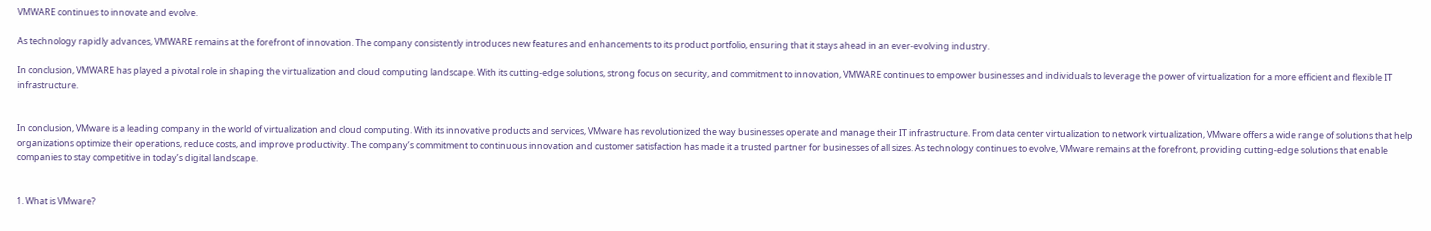VMWARE continues to innovate and evolve.

As technology rapidly advances, VMWARE remains at the forefront of innovation. The company consistently introduces new features and enhancements to its product portfolio, ensuring that it stays ahead in an ever-evolving industry.

In conclusion, VMWARE has played a pivotal role in shaping the virtualization and cloud computing landscape. With its cutting-edge solutions, strong focus on security, and commitment to innovation, VMWARE continues to empower businesses and individuals to leverage the power of virtualization for a more efficient and flexible IT infrastructure.


In conclusion, VMware is a leading company in the world of virtualization and cloud computing. With its innovative products and services, VMware has revolutionized the way businesses operate and manage their IT infrastructure. From data center virtualization to network virtualization, VMware offers a wide range of solutions that help organizations optimize their operations, reduce costs, and improve productivity. The company’s commitment to continuous innovation and customer satisfaction has made it a trusted partner for businesses of all sizes. As technology continues to evolve, VMware remains at the forefront, providing cutting-edge solutions that enable companies to stay competitive in today’s digital landscape.


1. What is VMware?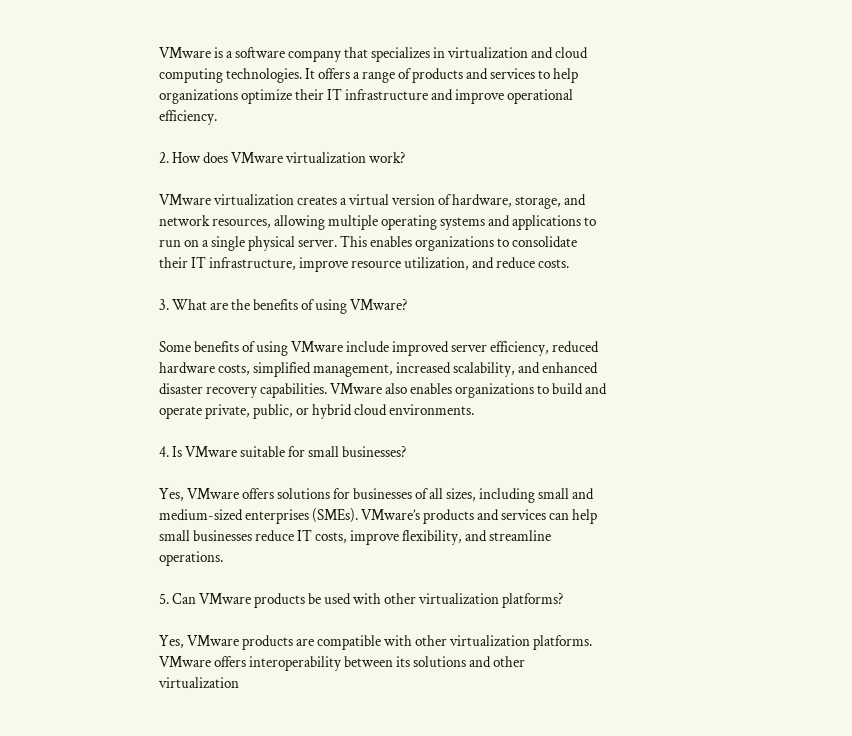VMware is a software company that specializes in virtualization and cloud computing technologies. It offers a range of products and services to help organizations optimize their IT infrastructure and improve operational efficiency.

2. How does VMware virtualization work?

VMware virtualization creates a virtual version of hardware, storage, and network resources, allowing multiple operating systems and applications to run on a single physical server. This enables organizations to consolidate their IT infrastructure, improve resource utilization, and reduce costs.

3. What are the benefits of using VMware?

Some benefits of using VMware include improved server efficiency, reduced hardware costs, simplified management, increased scalability, and enhanced disaster recovery capabilities. VMware also enables organizations to build and operate private, public, or hybrid cloud environments.

4. Is VMware suitable for small businesses?

Yes, VMware offers solutions for businesses of all sizes, including small and medium-sized enterprises (SMEs). VMware’s products and services can help small businesses reduce IT costs, improve flexibility, and streamline operations.

5. Can VMware products be used with other virtualization platforms?

Yes, VMware products are compatible with other virtualization platforms. VMware offers interoperability between its solutions and other virtualization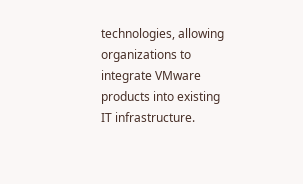technologies, allowing organizations to integrate VMware products into existing IT infrastructure.